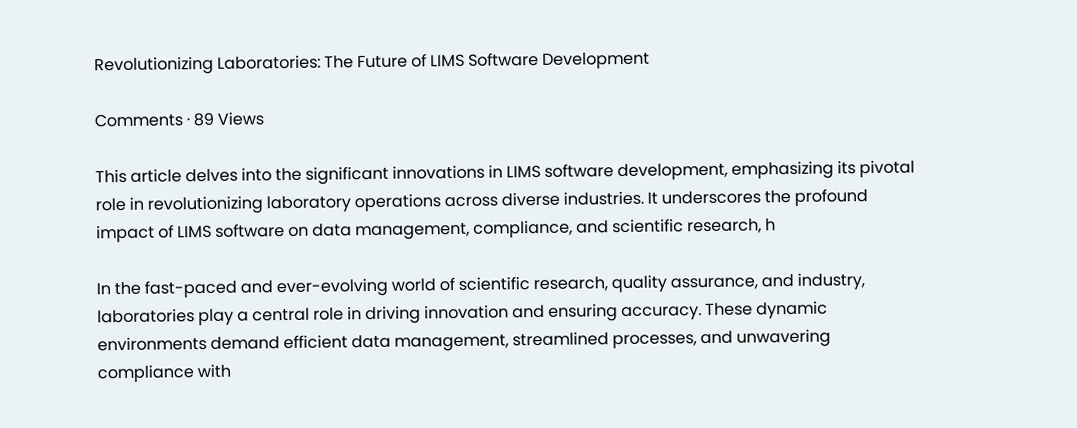Revolutionizing Laboratories: The Future of LIMS Software Development

Comments · 89 Views

This article delves into the significant innovations in LIMS software development, emphasizing its pivotal role in revolutionizing laboratory operations across diverse industries. It underscores the profound impact of LIMS software on data management, compliance, and scientific research, h

In the fast-paced and ever-evolving world of scientific research, quality assurance, and industry, laboratories play a central role in driving innovation and ensuring accuracy. These dynamic environments demand efficient data management, streamlined processes, and unwavering compliance with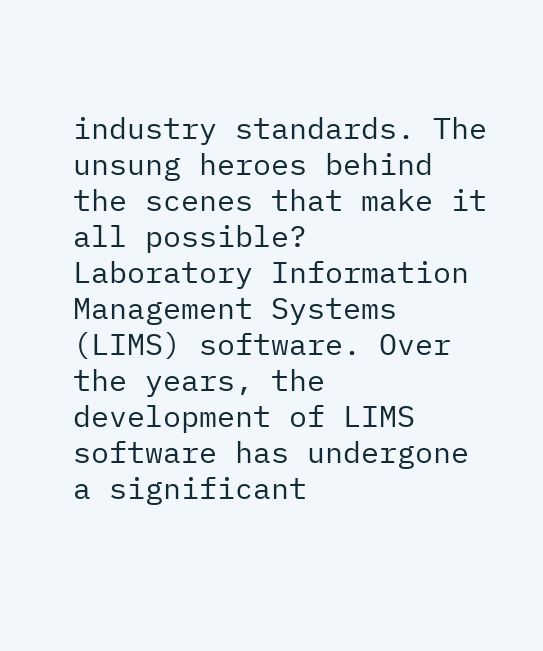industry standards. The unsung heroes behind the scenes that make it all possible? Laboratory Information Management Systems (LIMS) software. Over the years, the development of LIMS software has undergone a significant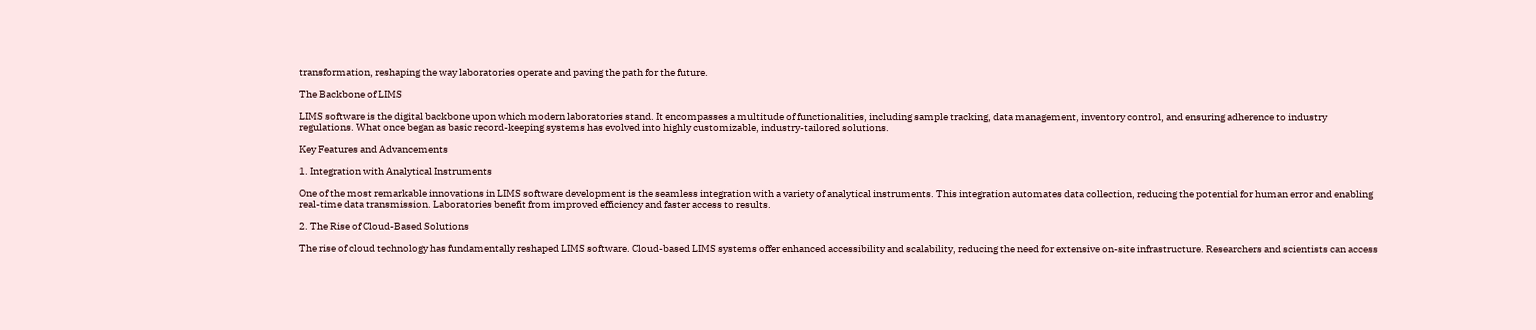transformation, reshaping the way laboratories operate and paving the path for the future.

The Backbone of LIMS

LIMS software is the digital backbone upon which modern laboratories stand. It encompasses a multitude of functionalities, including sample tracking, data management, inventory control, and ensuring adherence to industry regulations. What once began as basic record-keeping systems has evolved into highly customizable, industry-tailored solutions.

Key Features and Advancements

1. Integration with Analytical Instruments

One of the most remarkable innovations in LIMS software development is the seamless integration with a variety of analytical instruments. This integration automates data collection, reducing the potential for human error and enabling real-time data transmission. Laboratories benefit from improved efficiency and faster access to results.

2. The Rise of Cloud-Based Solutions

The rise of cloud technology has fundamentally reshaped LIMS software. Cloud-based LIMS systems offer enhanced accessibility and scalability, reducing the need for extensive on-site infrastructure. Researchers and scientists can access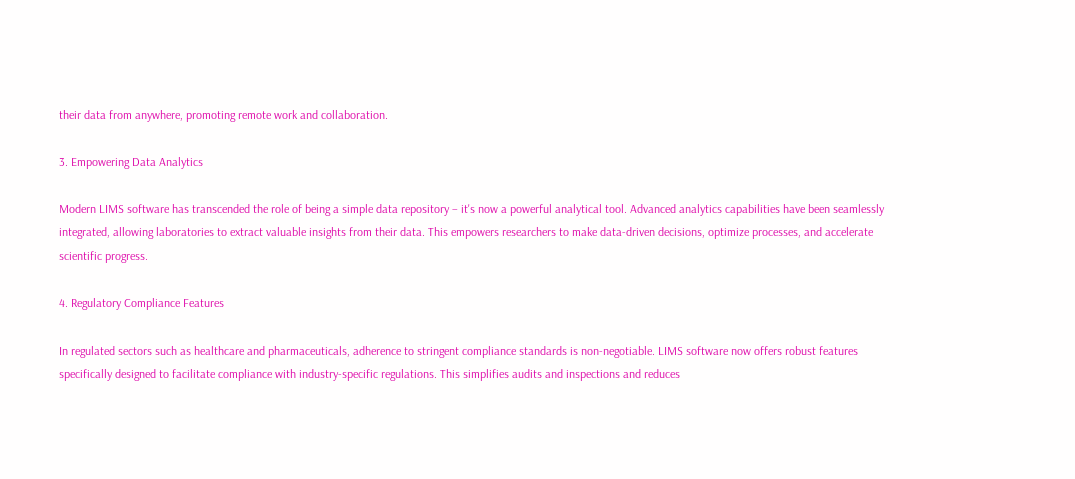their data from anywhere, promoting remote work and collaboration.

3. Empowering Data Analytics

Modern LIMS software has transcended the role of being a simple data repository – it's now a powerful analytical tool. Advanced analytics capabilities have been seamlessly integrated, allowing laboratories to extract valuable insights from their data. This empowers researchers to make data-driven decisions, optimize processes, and accelerate scientific progress.

4. Regulatory Compliance Features

In regulated sectors such as healthcare and pharmaceuticals, adherence to stringent compliance standards is non-negotiable. LIMS software now offers robust features specifically designed to facilitate compliance with industry-specific regulations. This simplifies audits and inspections and reduces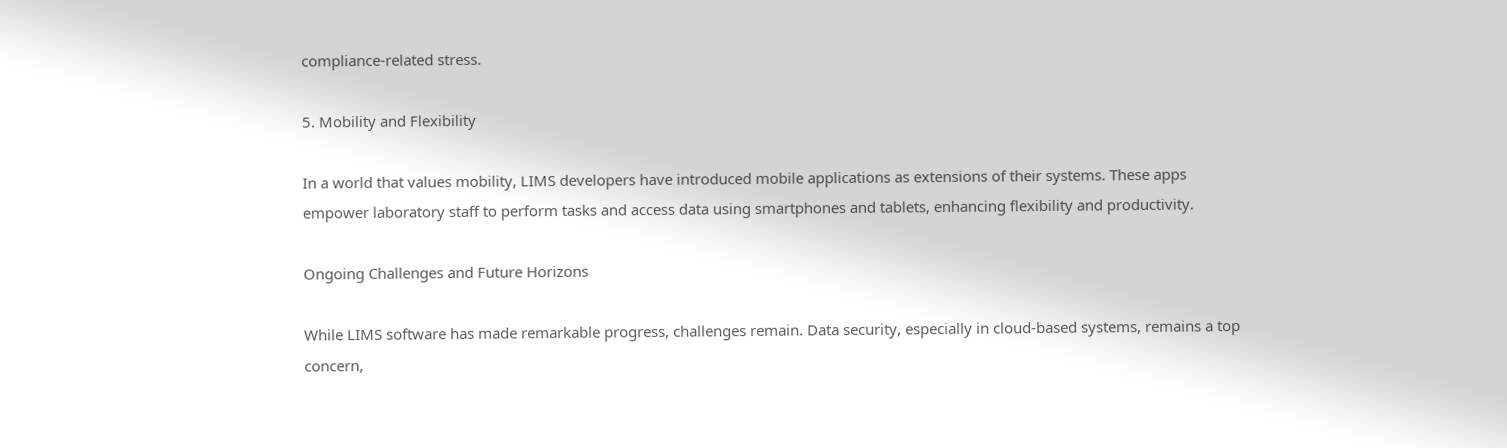compliance-related stress.

5. Mobility and Flexibility

In a world that values mobility, LIMS developers have introduced mobile applications as extensions of their systems. These apps empower laboratory staff to perform tasks and access data using smartphones and tablets, enhancing flexibility and productivity.

Ongoing Challenges and Future Horizons

While LIMS software has made remarkable progress, challenges remain. Data security, especially in cloud-based systems, remains a top concern,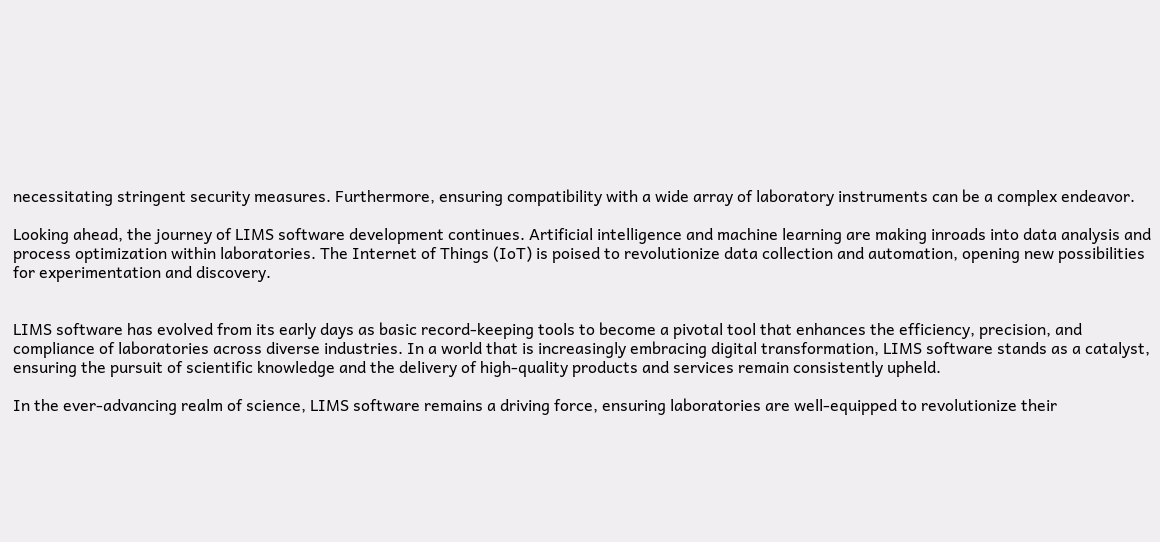necessitating stringent security measures. Furthermore, ensuring compatibility with a wide array of laboratory instruments can be a complex endeavor.

Looking ahead, the journey of LIMS software development continues. Artificial intelligence and machine learning are making inroads into data analysis and process optimization within laboratories. The Internet of Things (IoT) is poised to revolutionize data collection and automation, opening new possibilities for experimentation and discovery.


LIMS software has evolved from its early days as basic record-keeping tools to become a pivotal tool that enhances the efficiency, precision, and compliance of laboratories across diverse industries. In a world that is increasingly embracing digital transformation, LIMS software stands as a catalyst, ensuring the pursuit of scientific knowledge and the delivery of high-quality products and services remain consistently upheld.

In the ever-advancing realm of science, LIMS software remains a driving force, ensuring laboratories are well-equipped to revolutionize their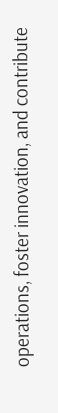operations, foster innovation, and contribute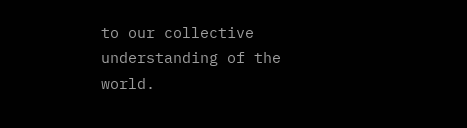to our collective understanding of the world.